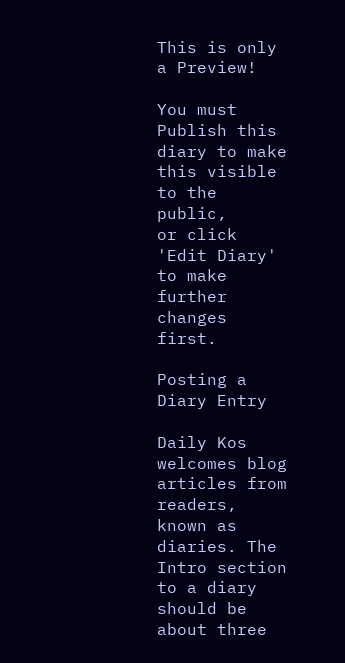This is only a Preview!

You must Publish this diary to make this visible to the public,
or click 'Edit Diary' to make further changes first.

Posting a Diary Entry

Daily Kos welcomes blog articles from readers, known as diaries. The Intro section to a diary should be about three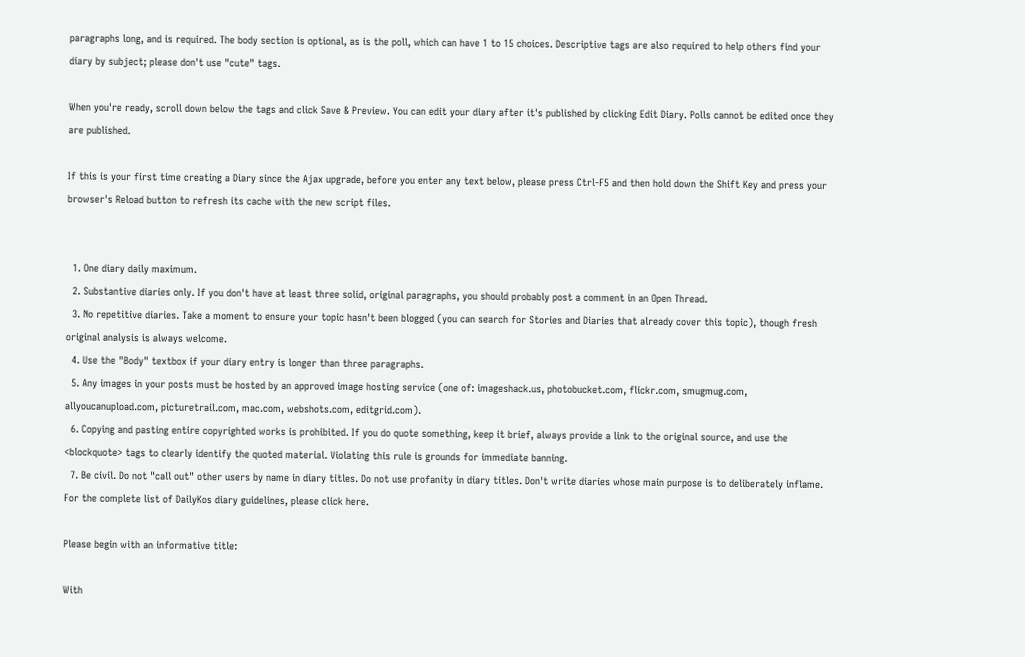paragraphs long, and is required. The body section is optional, as is the poll, which can have 1 to 15 choices. Descriptive tags are also required to help others find your diary by subject; please don't use "cute" tags.

When you're ready, scroll down below the tags and click Save & Preview. You can edit your diary after it's published by clicking Edit Diary. Polls cannot be edited once they are published.

If this is your first time creating a Diary since the Ajax upgrade, before you enter any text below, please press Ctrl-F5 and then hold down the Shift Key and press your browser's Reload button to refresh its cache with the new script files.


  1. One diary daily maximum.
  2. Substantive diaries only. If you don't have at least three solid, original paragraphs, you should probably post a comment in an Open Thread.
  3. No repetitive diaries. Take a moment to ensure your topic hasn't been blogged (you can search for Stories and Diaries that already cover this topic), though fresh original analysis is always welcome.
  4. Use the "Body" textbox if your diary entry is longer than three paragraphs.
  5. Any images in your posts must be hosted by an approved image hosting service (one of: imageshack.us, photobucket.com, flickr.com, smugmug.com, allyoucanupload.com, picturetrail.com, mac.com, webshots.com, editgrid.com).
  6. Copying and pasting entire copyrighted works is prohibited. If you do quote something, keep it brief, always provide a link to the original source, and use the <blockquote> tags to clearly identify the quoted material. Violating this rule is grounds for immediate banning.
  7. Be civil. Do not "call out" other users by name in diary titles. Do not use profanity in diary titles. Don't write diaries whose main purpose is to deliberately inflame.
For the complete list of DailyKos diary guidelines, please click here.

Please begin with an informative title:

With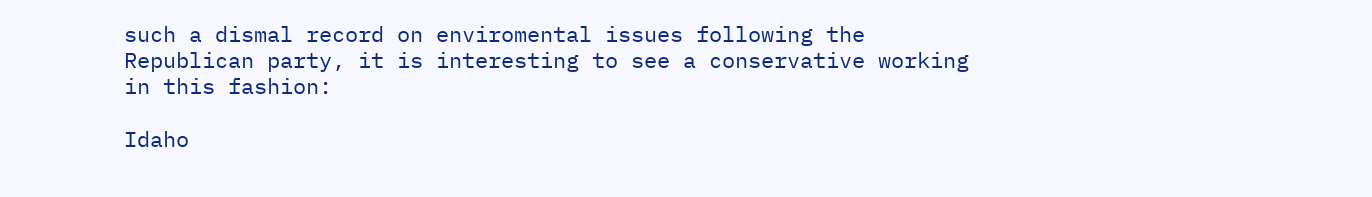such a dismal record on enviromental issues following the Republican party, it is interesting to see a conservative working in this fashion:

Idaho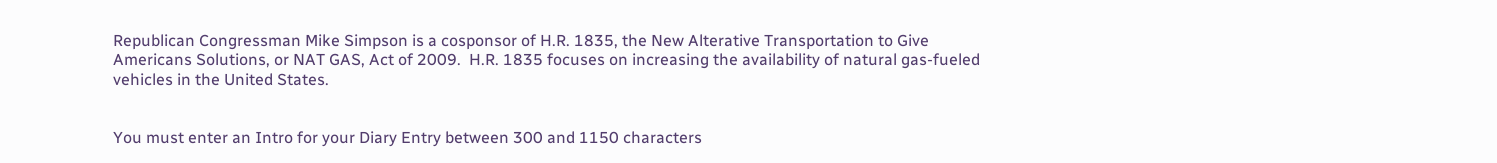Republican Congressman Mike Simpson is a cosponsor of H.R. 1835, the New Alterative Transportation to Give Americans Solutions, or NAT GAS, Act of 2009.  H.R. 1835 focuses on increasing the availability of natural gas-fueled vehicles in the United States.


You must enter an Intro for your Diary Entry between 300 and 1150 characters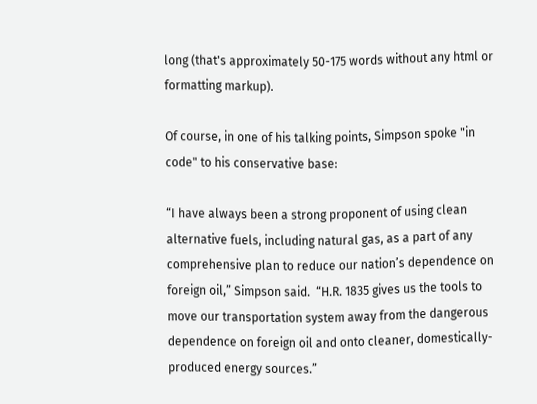long (that's approximately 50-175 words without any html or formatting markup).

Of course, in one of his talking points, Simpson spoke "in code" to his conservative base:

“I have always been a strong proponent of using clean alternative fuels, including natural gas, as a part of any comprehensive plan to reduce our nation’s dependence on foreign oil,” Simpson said.  “H.R. 1835 gives us the tools to move our transportation system away from the dangerous dependence on foreign oil and onto cleaner, domestically-produced energy sources.”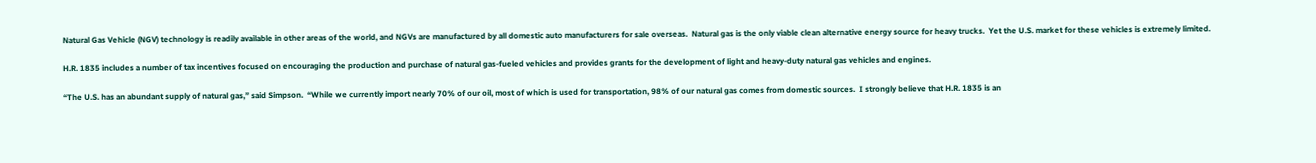Natural Gas Vehicle (NGV) technology is readily available in other areas of the world, and NGVs are manufactured by all domestic auto manufacturers for sale overseas.  Natural gas is the only viable clean alternative energy source for heavy trucks.  Yet the U.S. market for these vehicles is extremely limited.

H.R. 1835 includes a number of tax incentives focused on encouraging the production and purchase of natural gas-fueled vehicles and provides grants for the development of light and heavy-duty natural gas vehicles and engines.

“The U.S. has an abundant supply of natural gas,” said Simpson.  “While we currently import nearly 70% of our oil, most of which is used for transportation, 98% of our natural gas comes from domestic sources.  I strongly believe that H.R. 1835 is an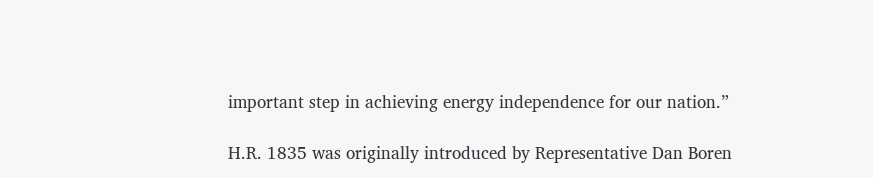important step in achieving energy independence for our nation.”

H.R. 1835 was originally introduced by Representative Dan Boren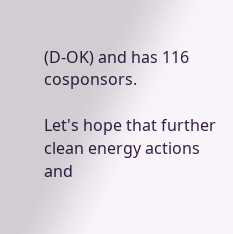(D-OK) and has 116 cosponsors.

Let's hope that further clean energy actions and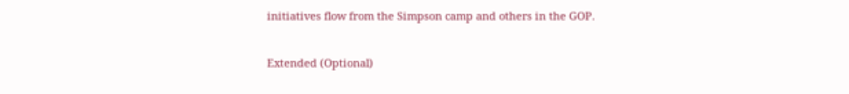initiatives flow from the Simpson camp and others in the GOP.

Extended (Optional)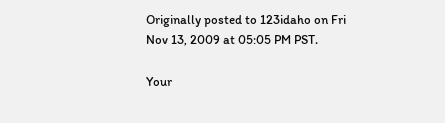Originally posted to 123idaho on Fri Nov 13, 2009 at 05:05 PM PST.

Your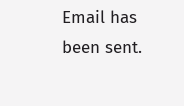Email has been sent.